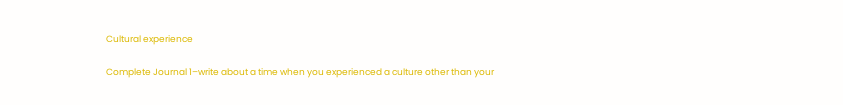Cultural experience

Complete Journal 1–write about a time when you experienced a culture other than your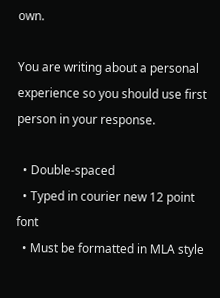own.

You are writing about a personal experience so you should use first person in your response.

  • Double-spaced
  • Typed in courier new 12 point font
  • Must be formatted in MLA style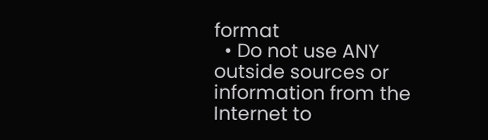format
  • Do not use ANY outside sources or information from the Internet to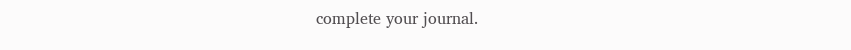complete your journal.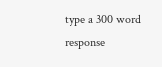type a 300 word response